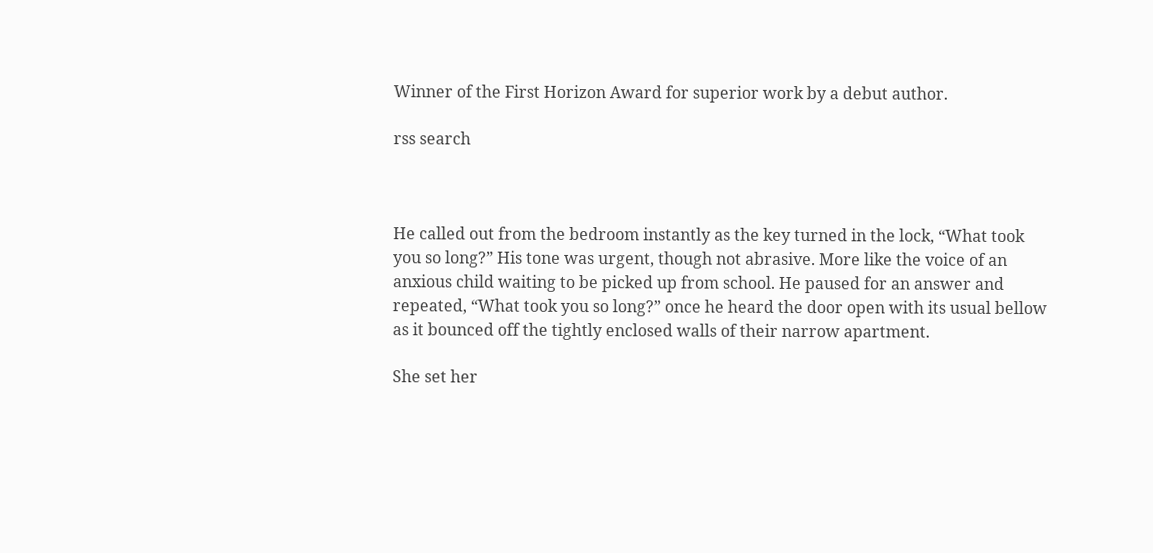Winner of the First Horizon Award for superior work by a debut author.

rss search



He called out from the bedroom instantly as the key turned in the lock, “What took you so long?” His tone was urgent, though not abrasive. More like the voice of an anxious child waiting to be picked up from school. He paused for an answer and repeated, “What took you so long?” once he heard the door open with its usual bellow as it bounced off the tightly enclosed walls of their narrow apartment.

She set her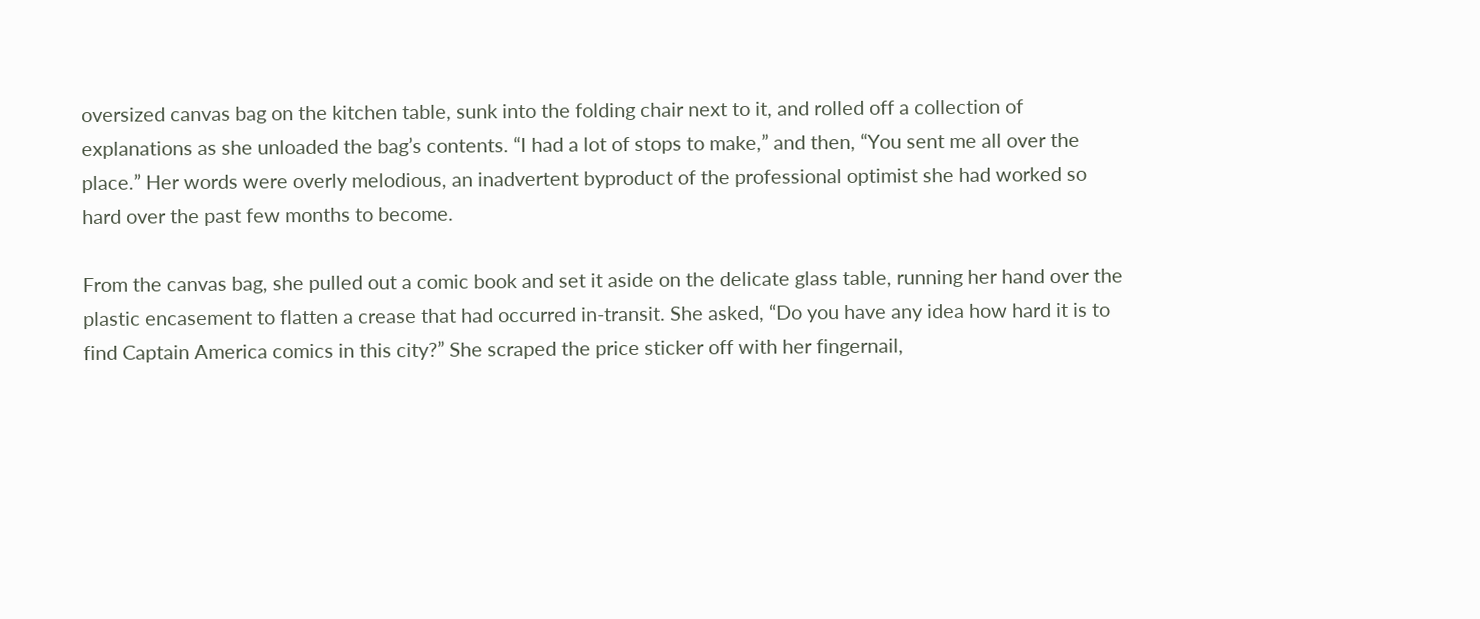oversized canvas bag on the kitchen table, sunk into the folding chair next to it, and rolled off a collection of explanations as she unloaded the bag’s contents. “I had a lot of stops to make,” and then, “You sent me all over the place.” Her words were overly melodious, an inadvertent byproduct of the professional optimist she had worked so hard over the past few months to become.

From the canvas bag, she pulled out a comic book and set it aside on the delicate glass table, running her hand over the plastic encasement to flatten a crease that had occurred in-transit. She asked, “Do you have any idea how hard it is to find Captain America comics in this city?” She scraped the price sticker off with her fingernail,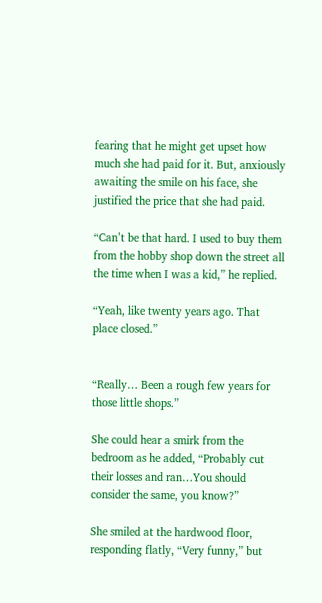fearing that he might get upset how much she had paid for it. But, anxiously awaiting the smile on his face, she justified the price that she had paid.

“Can’t be that hard. I used to buy them from the hobby shop down the street all the time when I was a kid,” he replied.

“Yeah, like twenty years ago. That place closed.”


“Really… Been a rough few years for those little shops.”

She could hear a smirk from the bedroom as he added, “Probably cut their losses and ran…You should consider the same, you know?”

She smiled at the hardwood floor, responding flatly, “Very funny,” but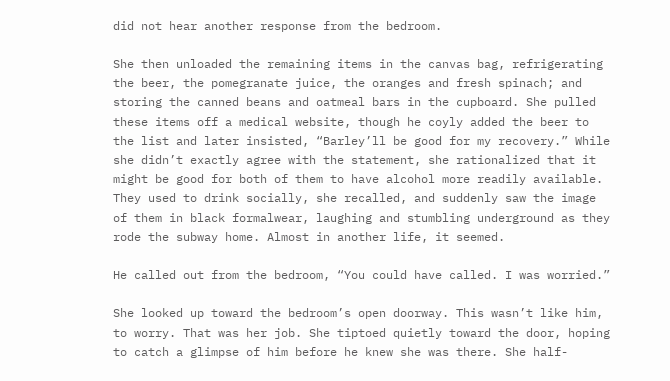did not hear another response from the bedroom.

She then unloaded the remaining items in the canvas bag, refrigerating the beer, the pomegranate juice, the oranges and fresh spinach; and storing the canned beans and oatmeal bars in the cupboard. She pulled these items off a medical website, though he coyly added the beer to the list and later insisted, “Barley’ll be good for my recovery.” While she didn’t exactly agree with the statement, she rationalized that it might be good for both of them to have alcohol more readily available. They used to drink socially, she recalled, and suddenly saw the image of them in black formalwear, laughing and stumbling underground as they rode the subway home. Almost in another life, it seemed.

He called out from the bedroom, “You could have called. I was worried.”

She looked up toward the bedroom’s open doorway. This wasn’t like him, to worry. That was her job. She tiptoed quietly toward the door, hoping to catch a glimpse of him before he knew she was there. She half-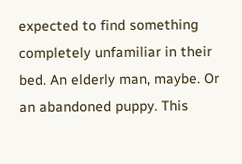expected to find something completely unfamiliar in their bed. An elderly man, maybe. Or an abandoned puppy. This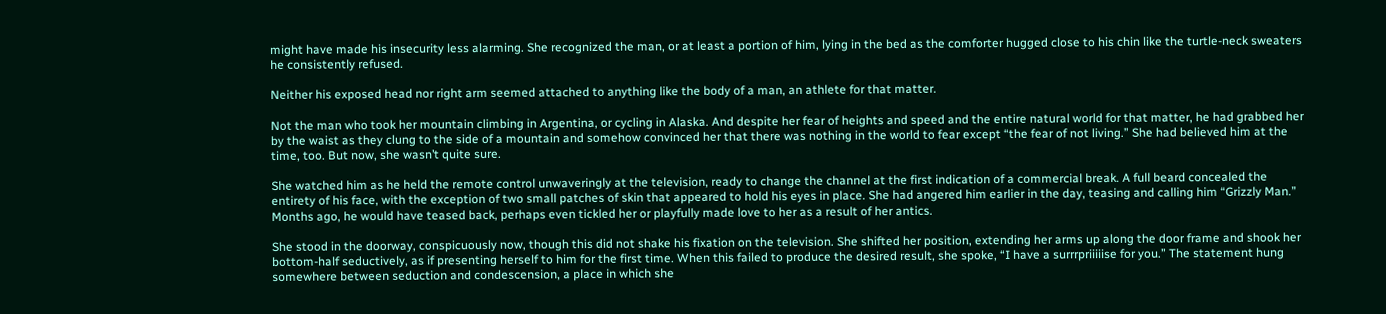might have made his insecurity less alarming. She recognized the man, or at least a portion of him, lying in the bed as the comforter hugged close to his chin like the turtle-neck sweaters he consistently refused.

Neither his exposed head nor right arm seemed attached to anything like the body of a man, an athlete for that matter.

Not the man who took her mountain climbing in Argentina, or cycling in Alaska. And despite her fear of heights and speed and the entire natural world for that matter, he had grabbed her by the waist as they clung to the side of a mountain and somehow convinced her that there was nothing in the world to fear except “the fear of not living.” She had believed him at the time, too. But now, she wasn’t quite sure.

She watched him as he held the remote control unwaveringly at the television, ready to change the channel at the first indication of a commercial break. A full beard concealed the entirety of his face, with the exception of two small patches of skin that appeared to hold his eyes in place. She had angered him earlier in the day, teasing and calling him “Grizzly Man.” Months ago, he would have teased back, perhaps even tickled her or playfully made love to her as a result of her antics.

She stood in the doorway, conspicuously now, though this did not shake his fixation on the television. She shifted her position, extending her arms up along the door frame and shook her bottom-half seductively, as if presenting herself to him for the first time. When this failed to produce the desired result, she spoke, “I have a surrrpriiiiise for you.” The statement hung somewhere between seduction and condescension, a place in which she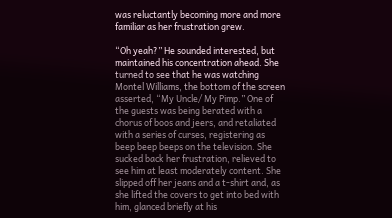was reluctantly becoming more and more familiar as her frustration grew.

“Oh yeah?” He sounded interested, but maintained his concentration ahead. She turned to see that he was watching Montel Williams, the bottom of the screen asserted, “My Uncle/ My Pimp.” One of the guests was being berated with a chorus of boos and jeers, and retaliated with a series of curses, registering as beep beep beeps on the television. She sucked back her frustration, relieved to see him at least moderately content. She slipped off her jeans and a t-shirt and, as she lifted the covers to get into bed with him, glanced briefly at his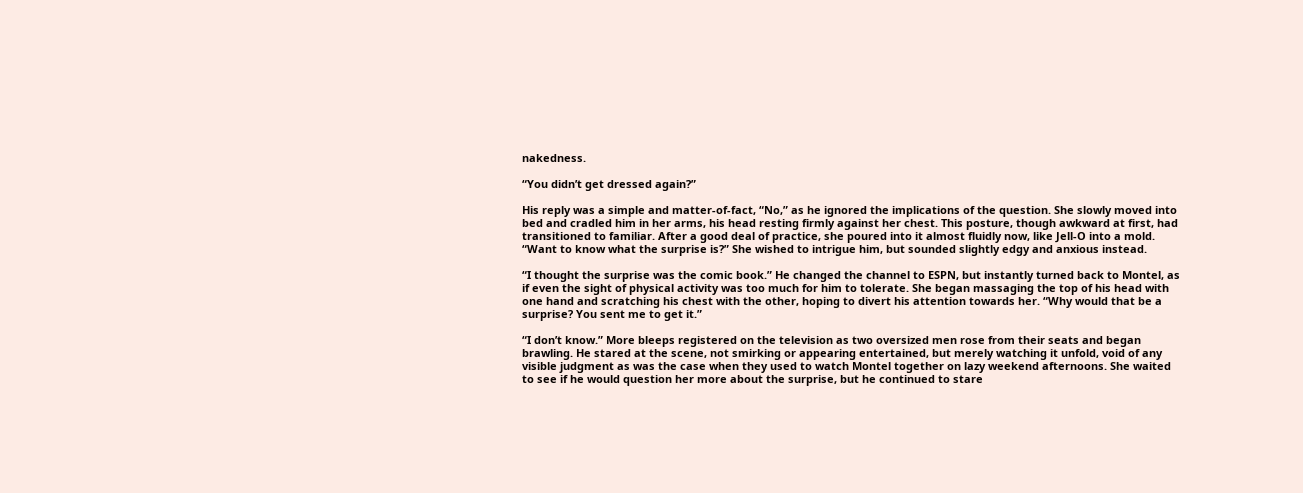nakedness.

“You didn’t get dressed again?”

His reply was a simple and matter-of-fact, “No,” as he ignored the implications of the question. She slowly moved into bed and cradled him in her arms, his head resting firmly against her chest. This posture, though awkward at first, had transitioned to familiar. After a good deal of practice, she poured into it almost fluidly now, like Jell-O into a mold. “Want to know what the surprise is?” She wished to intrigue him, but sounded slightly edgy and anxious instead.

“I thought the surprise was the comic book.” He changed the channel to ESPN, but instantly turned back to Montel, as if even the sight of physical activity was too much for him to tolerate. She began massaging the top of his head with one hand and scratching his chest with the other, hoping to divert his attention towards her. “Why would that be a surprise? You sent me to get it.”

“I don’t know.” More bleeps registered on the television as two oversized men rose from their seats and began brawling. He stared at the scene, not smirking or appearing entertained, but merely watching it unfold, void of any visible judgment as was the case when they used to watch Montel together on lazy weekend afternoons. She waited to see if he would question her more about the surprise, but he continued to stare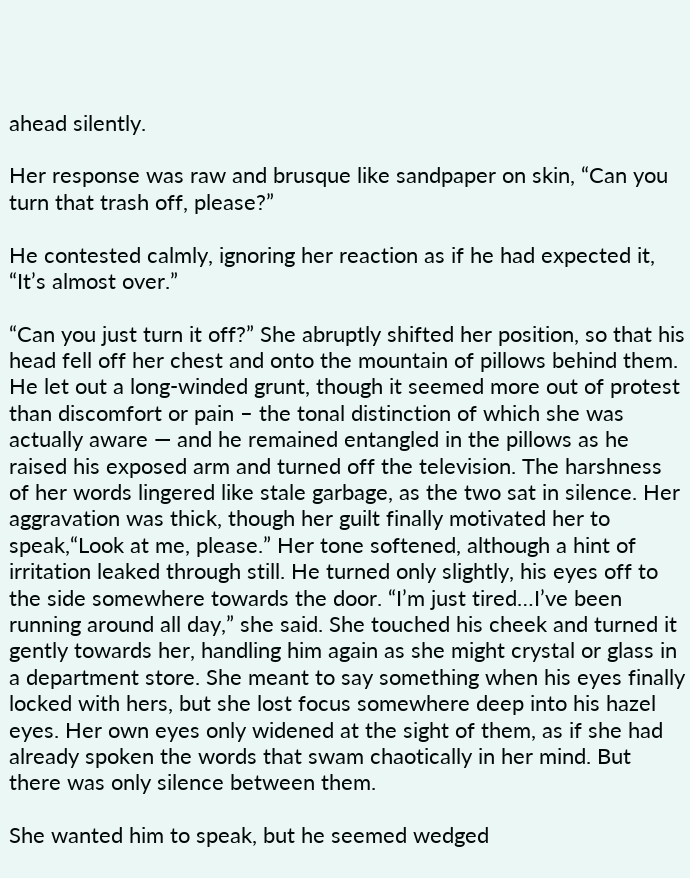ahead silently.

Her response was raw and brusque like sandpaper on skin, “Can you turn that trash off, please?”

He contested calmly, ignoring her reaction as if he had expected it, “It’s almost over.”

“Can you just turn it off?” She abruptly shifted her position, so that his head fell off her chest and onto the mountain of pillows behind them. He let out a long-winded grunt, though it seemed more out of protest than discomfort or pain – the tonal distinction of which she was actually aware — and he remained entangled in the pillows as he raised his exposed arm and turned off the television. The harshness of her words lingered like stale garbage, as the two sat in silence. Her aggravation was thick, though her guilt finally motivated her to speak,“Look at me, please.” Her tone softened, although a hint of irritation leaked through still. He turned only slightly, his eyes off to the side somewhere towards the door. “I’m just tired…I’ve been running around all day,” she said. She touched his cheek and turned it gently towards her, handling him again as she might crystal or glass in a department store. She meant to say something when his eyes finally locked with hers, but she lost focus somewhere deep into his hazel eyes. Her own eyes only widened at the sight of them, as if she had already spoken the words that swam chaotically in her mind. But there was only silence between them.

She wanted him to speak, but he seemed wedged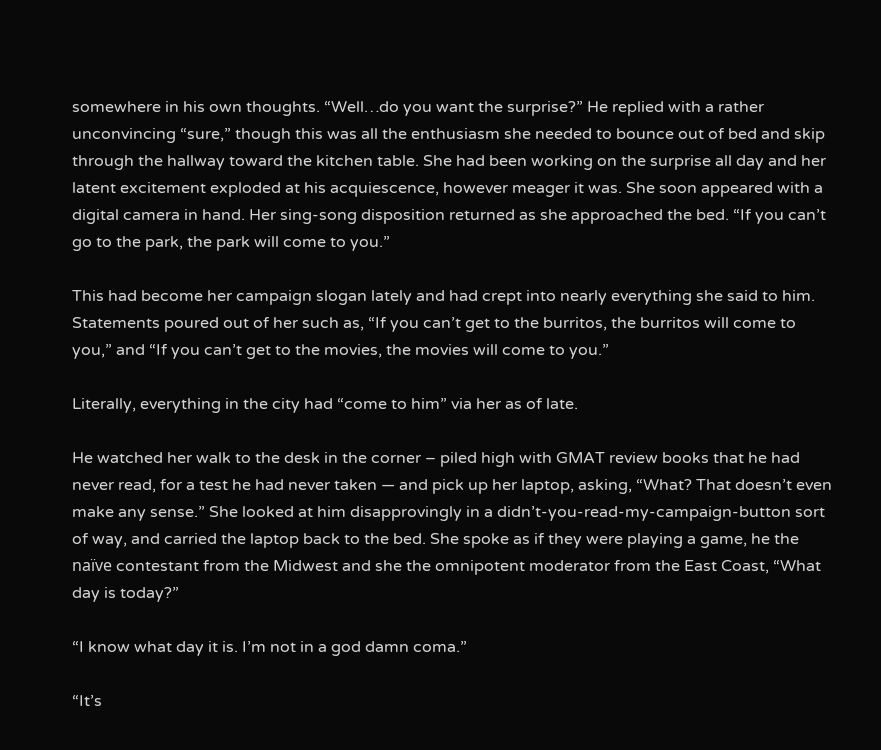somewhere in his own thoughts. “Well…do you want the surprise?” He replied with a rather unconvincing “sure,” though this was all the enthusiasm she needed to bounce out of bed and skip through the hallway toward the kitchen table. She had been working on the surprise all day and her latent excitement exploded at his acquiescence, however meager it was. She soon appeared with a digital camera in hand. Her sing-song disposition returned as she approached the bed. “If you can’t go to the park, the park will come to you.”

This had become her campaign slogan lately and had crept into nearly everything she said to him. Statements poured out of her such as, “If you can’t get to the burritos, the burritos will come to you,” and “If you can’t get to the movies, the movies will come to you.”

Literally, everything in the city had “come to him” via her as of late.

He watched her walk to the desk in the corner – piled high with GMAT review books that he had never read, for a test he had never taken — and pick up her laptop, asking, “What? That doesn’t even make any sense.” She looked at him disapprovingly in a didn’t-you-read-my-campaign-button sort of way, and carried the laptop back to the bed. She spoke as if they were playing a game, he the naïve contestant from the Midwest and she the omnipotent moderator from the East Coast, “What day is today?”

“I know what day it is. I’m not in a god damn coma.”

“It’s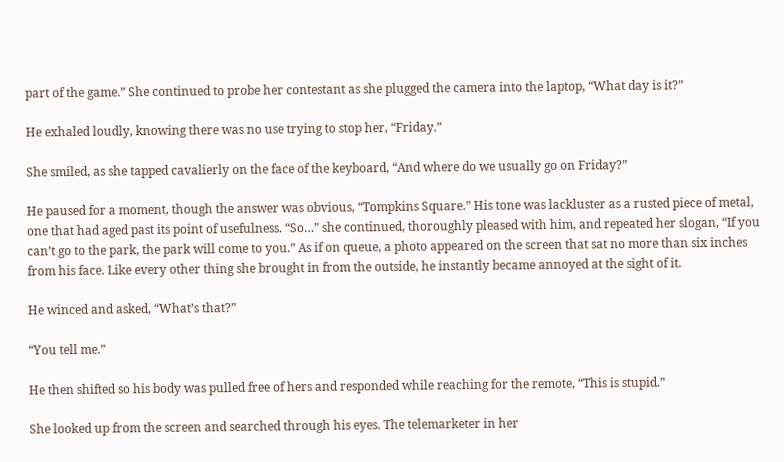part of the game.” She continued to probe her contestant as she plugged the camera into the laptop, “What day is it?”

He exhaled loudly, knowing there was no use trying to stop her, “Friday.”

She smiled, as she tapped cavalierly on the face of the keyboard, “And where do we usually go on Friday?”

He paused for a moment, though the answer was obvious, “Tompkins Square.” His tone was lackluster as a rusted piece of metal, one that had aged past its point of usefulness. “So…” she continued, thoroughly pleased with him, and repeated her slogan, “If you can’t go to the park, the park will come to you.” As if on queue, a photo appeared on the screen that sat no more than six inches from his face. Like every other thing she brought in from the outside, he instantly became annoyed at the sight of it.

He winced and asked, “What’s that?”

“You tell me.”

He then shifted so his body was pulled free of hers and responded while reaching for the remote, “This is stupid.”

She looked up from the screen and searched through his eyes. The telemarketer in her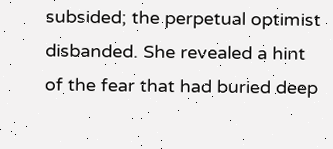subsided; the perpetual optimist disbanded. She revealed a hint of the fear that had buried deep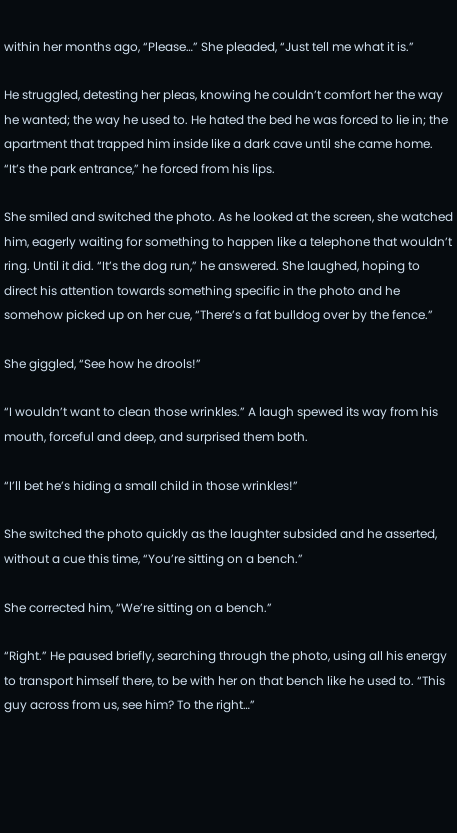within her months ago, “Please…” She pleaded, “Just tell me what it is.”

He struggled, detesting her pleas, knowing he couldn’t comfort her the way he wanted; the way he used to. He hated the bed he was forced to lie in; the apartment that trapped him inside like a dark cave until she came home. “It’s the park entrance,” he forced from his lips.

She smiled and switched the photo. As he looked at the screen, she watched him, eagerly waiting for something to happen like a telephone that wouldn’t ring. Until it did. “It’s the dog run,” he answered. She laughed, hoping to direct his attention towards something specific in the photo and he somehow picked up on her cue, “There’s a fat bulldog over by the fence.”

She giggled, “See how he drools!”

“I wouldn’t want to clean those wrinkles.” A laugh spewed its way from his mouth, forceful and deep, and surprised them both.

“I’ll bet he’s hiding a small child in those wrinkles!”

She switched the photo quickly as the laughter subsided and he asserted, without a cue this time, “You’re sitting on a bench.”

She corrected him, “We’re sitting on a bench.”

“Right.” He paused briefly, searching through the photo, using all his energy to transport himself there, to be with her on that bench like he used to. “This guy across from us, see him? To the right…”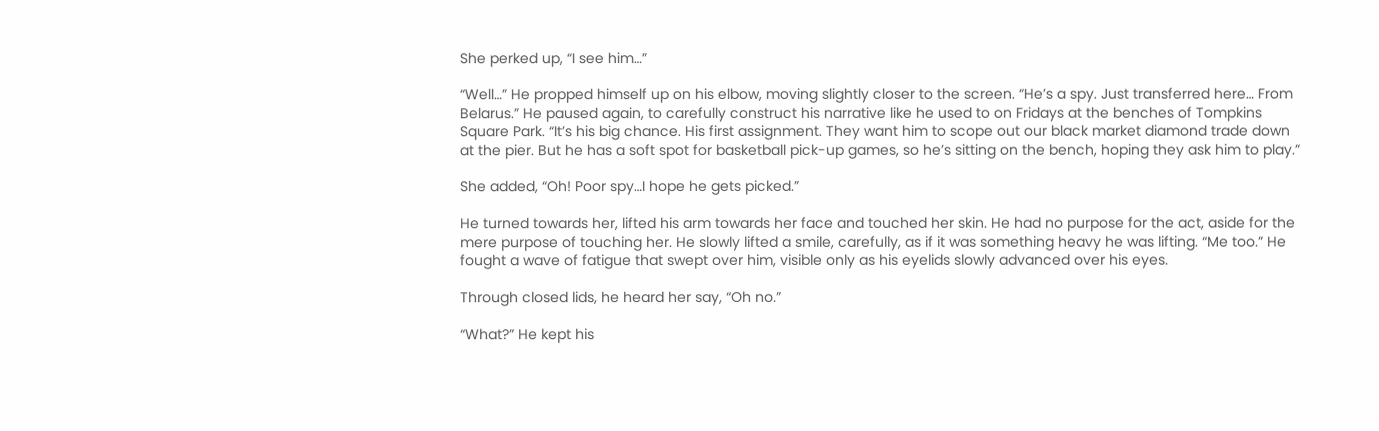She perked up, “I see him…”

“Well…” He propped himself up on his elbow, moving slightly closer to the screen. “He’s a spy. Just transferred here… From Belarus.” He paused again, to carefully construct his narrative like he used to on Fridays at the benches of Tompkins Square Park. “It’s his big chance. His first assignment. They want him to scope out our black market diamond trade down at the pier. But he has a soft spot for basketball pick-up games, so he’s sitting on the bench, hoping they ask him to play.”

She added, “Oh! Poor spy…I hope he gets picked.”

He turned towards her, lifted his arm towards her face and touched her skin. He had no purpose for the act, aside for the mere purpose of touching her. He slowly lifted a smile, carefully, as if it was something heavy he was lifting. “Me too.” He fought a wave of fatigue that swept over him, visible only as his eyelids slowly advanced over his eyes.

Through closed lids, he heard her say, “Oh no.”

“What?” He kept his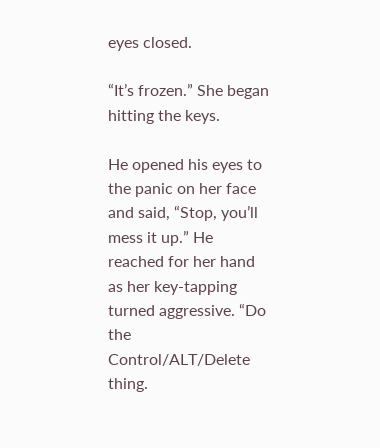eyes closed.

“It’s frozen.” She began hitting the keys.

He opened his eyes to the panic on her face and said, “Stop, you’ll mess it up.” He reached for her hand as her key-tapping turned aggressive. “Do the Control/ALT/Delete thing.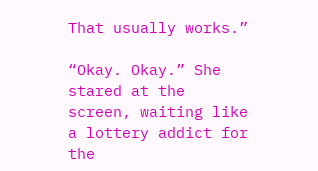That usually works.”

“Okay. Okay.” She stared at the screen, waiting like a lottery addict for the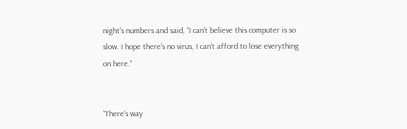night’s numbers and said, “I can’t believe this computer is so slow. I hope there’s no virus, I can’t afford to lose everything on here.”


“There’s way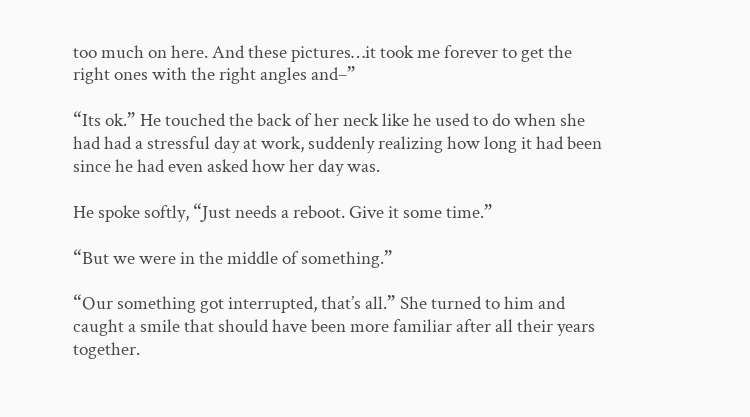too much on here. And these pictures…it took me forever to get the right ones with the right angles and–”

“Its ok.” He touched the back of her neck like he used to do when she had had a stressful day at work, suddenly realizing how long it had been since he had even asked how her day was.

He spoke softly, “Just needs a reboot. Give it some time.”

“But we were in the middle of something.”

“Our something got interrupted, that’s all.” She turned to him and caught a smile that should have been more familiar after all their years together.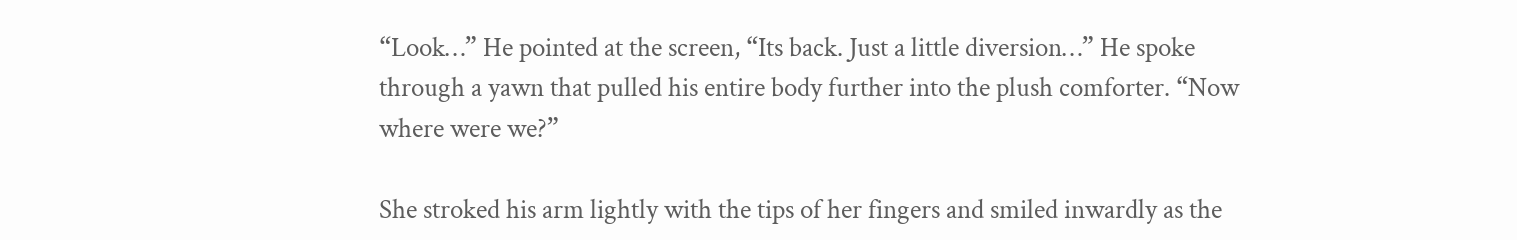“Look…” He pointed at the screen, “Its back. Just a little diversion…” He spoke through a yawn that pulled his entire body further into the plush comforter. “Now where were we?”

She stroked his arm lightly with the tips of her fingers and smiled inwardly as the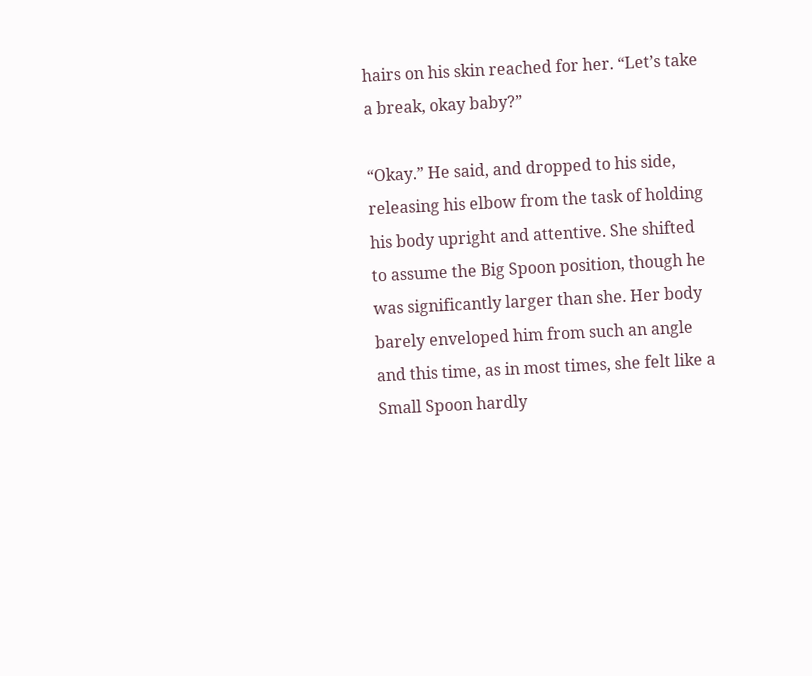hairs on his skin reached for her. “Let’s take a break, okay baby?”

“Okay.” He said, and dropped to his side, releasing his elbow from the task of holding his body upright and attentive. She shifted to assume the Big Spoon position, though he was significantly larger than she. Her body barely enveloped him from such an angle and this time, as in most times, she felt like a Small Spoon hardly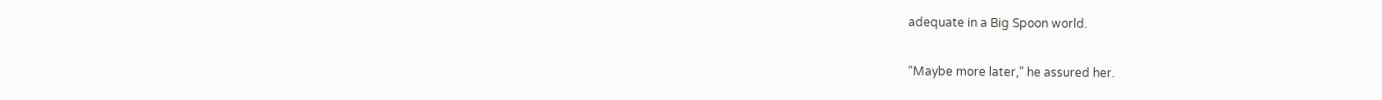adequate in a Big Spoon world.

“Maybe more later,” he assured her.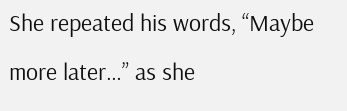She repeated his words, “Maybe more later…” as she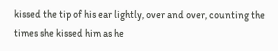kissed the tip of his ear lightly, over and over, counting the times she kissed him as he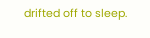drifted off to sleep.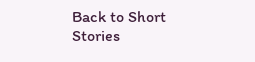Back to Short Stories